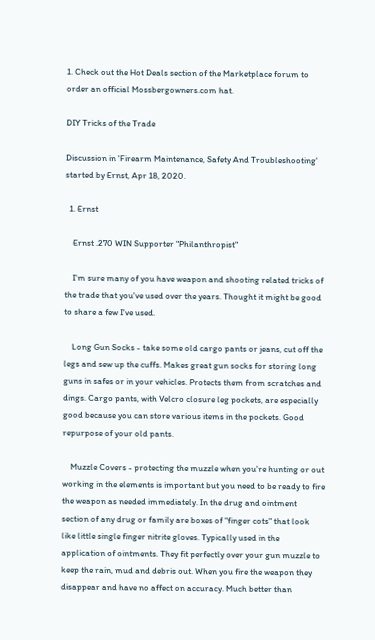1. Check out the Hot Deals section of the Marketplace forum to order an official Mossbergowners.com hat.

DIY Tricks of the Trade

Discussion in 'Firearm Maintenance, Safety And Troubleshooting' started by Ernst, Apr 18, 2020.

  1. Ernst

    Ernst .270 WIN Supporter "Philanthropist"

    I'm sure many of you have weapon and shooting related tricks of the trade that you've used over the years. Thought it might be good to share a few I've used.

    Long Gun Socks - take some old cargo pants or jeans, cut off the legs and sew up the cuffs. Makes great gun socks for storing long guns in safes or in your vehicles. Protects them from scratches and dings. Cargo pants, with Velcro closure leg pockets, are especially good because you can store various items in the pockets. Good repurpose of your old pants.

    Muzzle Covers - protecting the muzzle when you're hunting or out working in the elements is important but you need to be ready to fire the weapon as needed immediately. In the drug and ointment section of any drug or family are boxes of "finger cots" that look like little single finger nitrite gloves. Typically used in the application of ointments. They fit perfectly over your gun muzzle to keep the rain, mud and debris out. When you fire the weapon they disappear and have no affect on accuracy. Much better than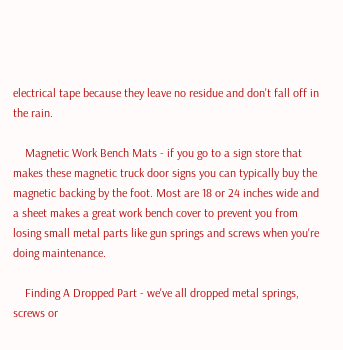electrical tape because they leave no residue and don't fall off in the rain.

    Magnetic Work Bench Mats - if you go to a sign store that makes these magnetic truck door signs you can typically buy the magnetic backing by the foot. Most are 18 or 24 inches wide and a sheet makes a great work bench cover to prevent you from losing small metal parts like gun springs and screws when you're doing maintenance.

    Finding A Dropped Part - we've all dropped metal springs, screws or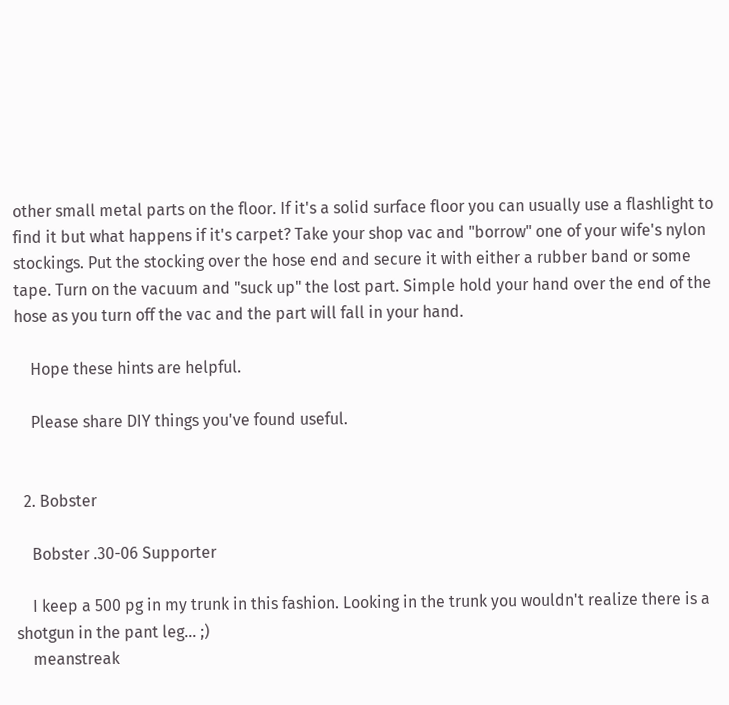other small metal parts on the floor. If it's a solid surface floor you can usually use a flashlight to find it but what happens if it's carpet? Take your shop vac and "borrow" one of your wife's nylon stockings. Put the stocking over the hose end and secure it with either a rubber band or some tape. Turn on the vacuum and "suck up" the lost part. Simple hold your hand over the end of the hose as you turn off the vac and the part will fall in your hand.

    Hope these hints are helpful.

    Please share DIY things you've found useful.


  2. Bobster

    Bobster .30-06 Supporter

    I keep a 500 pg in my trunk in this fashion. Looking in the trunk you wouldn't realize there is a shotgun in the pant leg... ;)
    meanstreak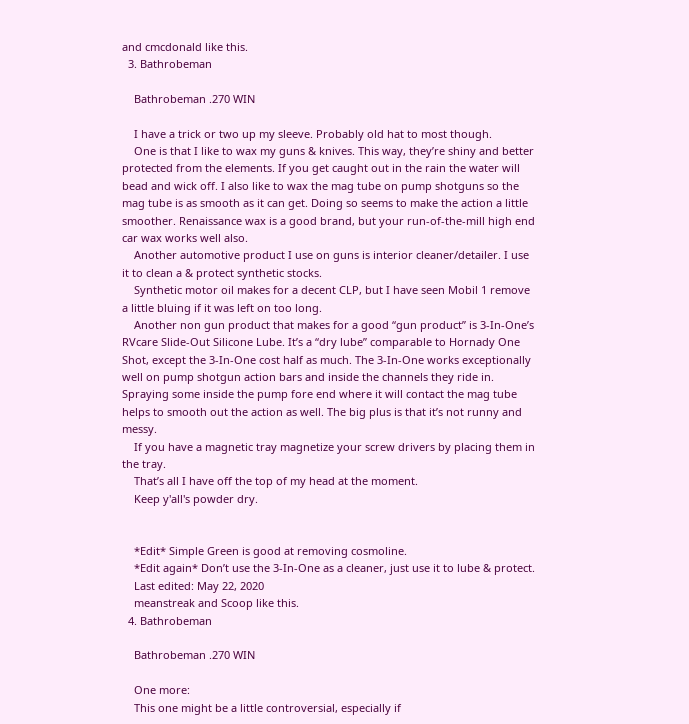and cmcdonald like this.
  3. Bathrobeman

    Bathrobeman .270 WIN

    I have a trick or two up my sleeve. Probably old hat to most though.
    One is that I like to wax my guns & knives. This way, they’re shiny and better protected from the elements. If you get caught out in the rain the water will bead and wick off. I also like to wax the mag tube on pump shotguns so the mag tube is as smooth as it can get. Doing so seems to make the action a little smoother. Renaissance wax is a good brand, but your run-of-the-mill high end car wax works well also.
    Another automotive product I use on guns is interior cleaner/detailer. I use it to clean a & protect synthetic stocks.
    Synthetic motor oil makes for a decent CLP, but I have seen Mobil 1 remove a little bluing if it was left on too long.
    Another non gun product that makes for a good “gun product” is 3-In-One’s RVcare Slide-Out Silicone Lube. It’s a “dry lube” comparable to Hornady One Shot, except the 3-In-One cost half as much. The 3-In-One works exceptionally well on pump shotgun action bars and inside the channels they ride in. Spraying some inside the pump fore end where it will contact the mag tube helps to smooth out the action as well. The big plus is that it’s not runny and messy.
    If you have a magnetic tray magnetize your screw drivers by placing them in the tray.
    That’s all I have off the top of my head at the moment.
    Keep y'all's powder dry.


    *Edit* Simple Green is good at removing cosmoline.
    *Edit again* Don’t use the 3-In-One as a cleaner, just use it to lube & protect.
    Last edited: May 22, 2020
    meanstreak and Scoop like this.
  4. Bathrobeman

    Bathrobeman .270 WIN

    One more:
    This one might be a little controversial, especially if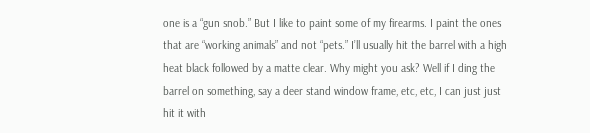one is a “gun snob.” But I like to paint some of my firearms. I paint the ones that are “working animals” and not “pets.” I’ll usually hit the barrel with a high heat black followed by a matte clear. Why might you ask? Well if I ding the barrel on something, say a deer stand window frame, etc, etc, I can just just hit it with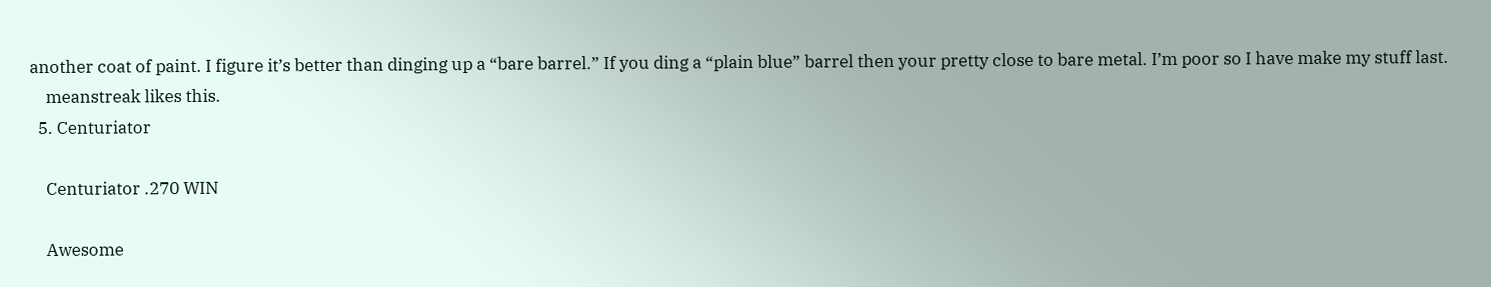another coat of paint. I figure it’s better than dinging up a “bare barrel.” If you ding a “plain blue” barrel then your pretty close to bare metal. I’m poor so I have make my stuff last.
    meanstreak likes this.
  5. Centuriator

    Centuriator .270 WIN

    Awesome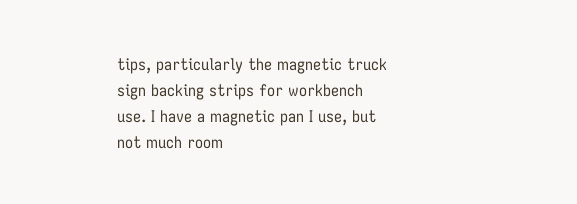tips, particularly the magnetic truck sign backing strips for workbench use. I have a magnetic pan I use, but not much room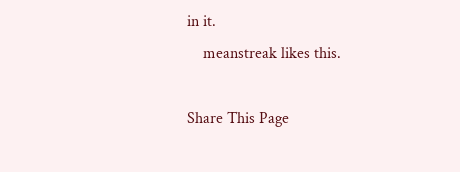in it.
    meanstreak likes this.

Share This Page